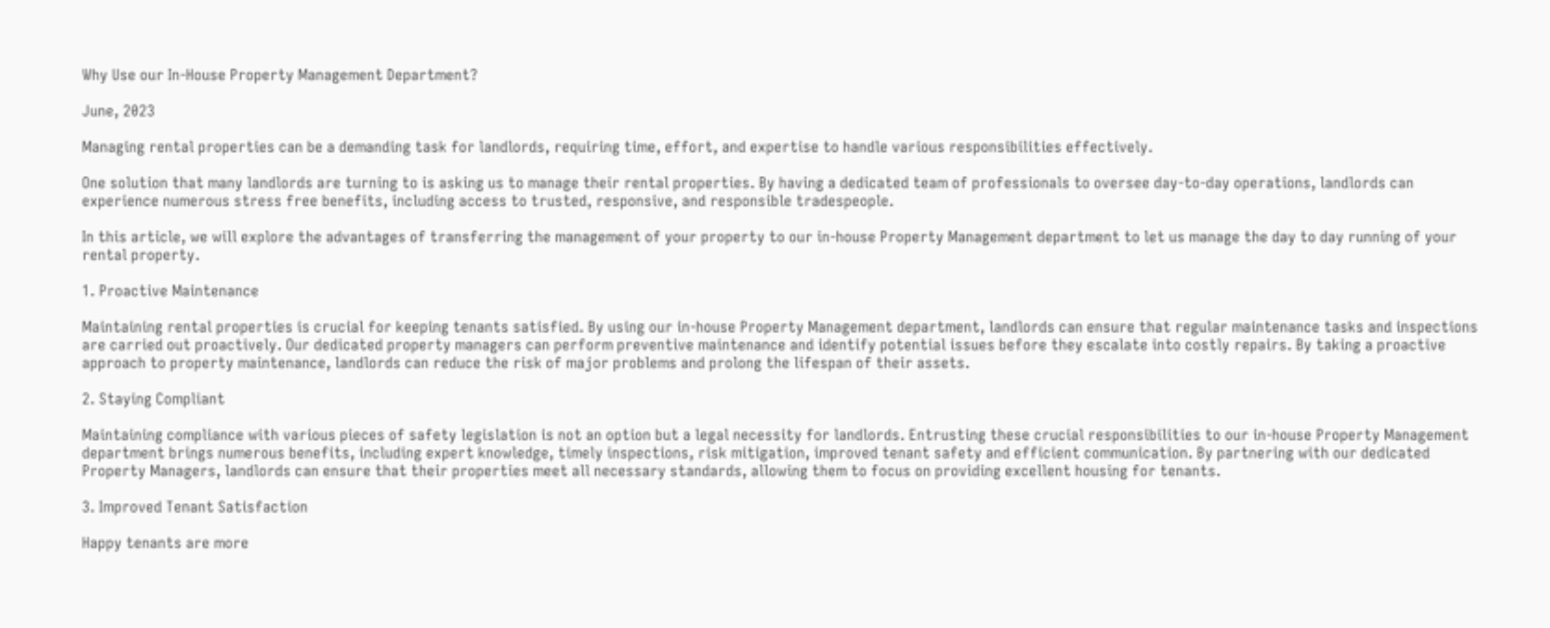Why Use our In-House Property Management Department?

June, 2023

Managing rental properties can be a demanding task for landlords, requiring time, effort, and expertise to handle various responsibilities effectively.

One solution that many landlords are turning to is asking us to manage their rental properties. By having a dedicated team of professionals to oversee day-to-day operations, landlords can experience numerous stress free benefits, including access to trusted, responsive, and responsible tradespeople.

In this article, we will explore the advantages of transferring the management of your property to our in-house Property Management department to let us manage the day to day running of your rental property.

1. Proactive Maintenance

Maintaining rental properties is crucial for keeping tenants satisfied. By using our in-house Property Management department, landlords can ensure that regular maintenance tasks and inspections are carried out proactively. Our dedicated property managers can perform preventive maintenance and identify potential issues before they escalate into costly repairs. By taking a proactive approach to property maintenance, landlords can reduce the risk of major problems and prolong the lifespan of their assets.

2. Staying Compliant

Maintaining compliance with various pieces of safety legislation is not an option but a legal necessity for landlords. Entrusting these crucial responsibilities to our in-house Property Management department brings numerous benefits, including expert knowledge, timely inspections, risk mitigation, improved tenant safety and efficient communication. By partnering with our dedicated Property Managers, landlords can ensure that their properties meet all necessary standards, allowing them to focus on providing excellent housing for tenants.

3. Improved Tenant Satisfaction

Happy tenants are more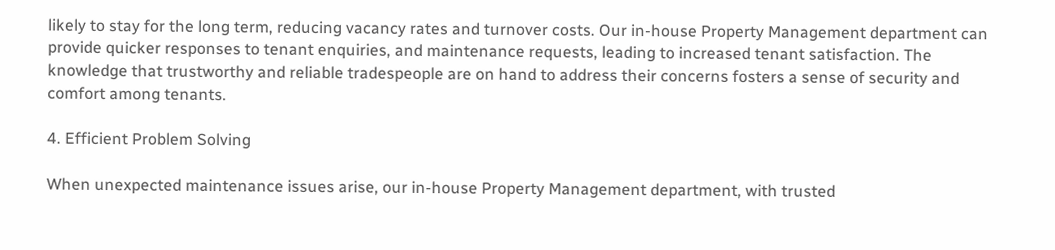likely to stay for the long term, reducing vacancy rates and turnover costs. Our in-house Property Management department can provide quicker responses to tenant enquiries, and maintenance requests, leading to increased tenant satisfaction. The knowledge that trustworthy and reliable tradespeople are on hand to address their concerns fosters a sense of security and comfort among tenants.

4. Efficient Problem Solving

When unexpected maintenance issues arise, our in-house Property Management department, with trusted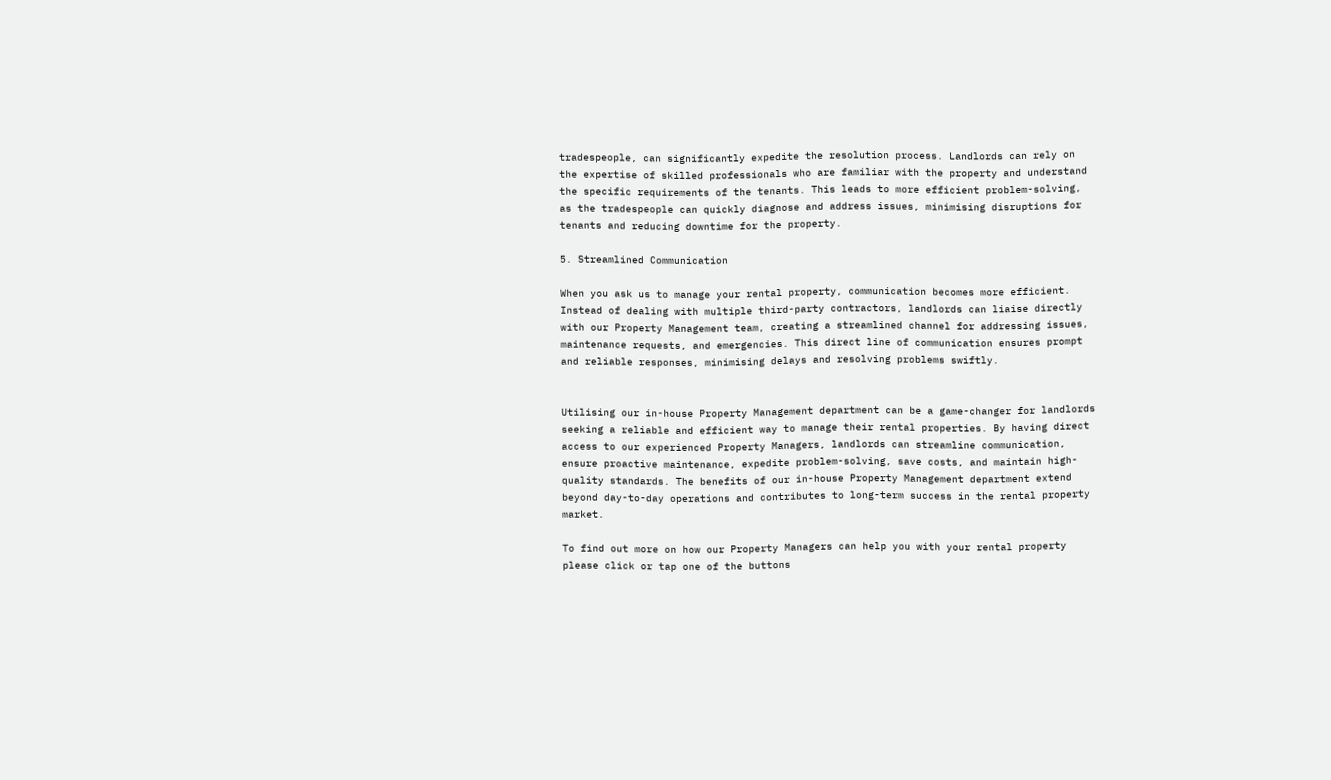tradespeople, can significantly expedite the resolution process. Landlords can rely on the expertise of skilled professionals who are familiar with the property and understand the specific requirements of the tenants. This leads to more efficient problem-solving, as the tradespeople can quickly diagnose and address issues, minimising disruptions for tenants and reducing downtime for the property.

5. Streamlined Communication

When you ask us to manage your rental property, communication becomes more efficient. Instead of dealing with multiple third-party contractors, landlords can liaise directly with our Property Management team, creating a streamlined channel for addressing issues, maintenance requests, and emergencies. This direct line of communication ensures prompt and reliable responses, minimising delays and resolving problems swiftly.


Utilising our in-house Property Management department can be a game-changer for landlords seeking a reliable and efficient way to manage their rental properties. By having direct access to our experienced Property Managers, landlords can streamline communication, ensure proactive maintenance, expedite problem-solving, save costs, and maintain high-quality standards. The benefits of our in-house Property Management department extend beyond day-to-day operations and contributes to long-term success in the rental property market.

To find out more on how our Property Managers can help you with your rental property please click or tap one of the buttons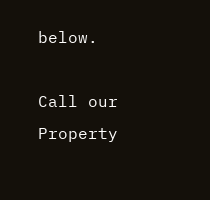below.

Call our Property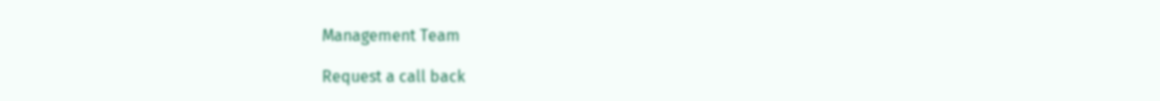Management Team

Request a call back